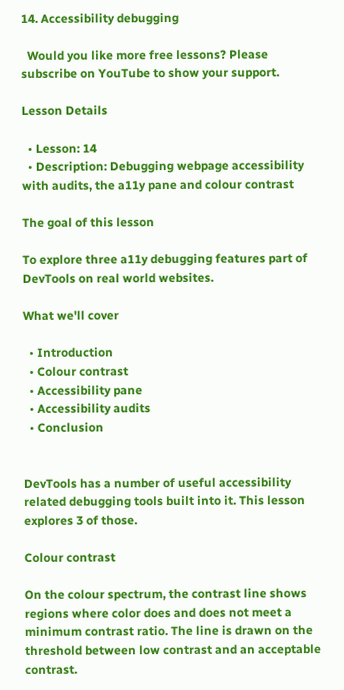14. Accessibility debugging

  Would you like more free lessons? Please subscribe on YouTube to show your support.

Lesson Details

  • Lesson: 14
  • Description: Debugging webpage accessibility with audits, the a11y pane and colour contrast

The goal of this lesson

To explore three a11y debugging features part of DevTools on real world websites.

What we'll cover

  • Introduction
  • Colour contrast
  • Accessibility pane
  • Accessibility audits
  • Conclusion


DevTools has a number of useful accessibility related debugging tools built into it. This lesson explores 3 of those.

Colour contrast

On the colour spectrum, the contrast line shows regions where color does and does not meet a minimum contrast ratio. The line is drawn on the threshold between low contrast and an acceptable contrast.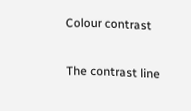Colour contrast

The contrast line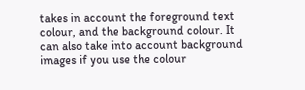takes in account the foreground text colour, and the background colour. It can also take into account background images if you use the colour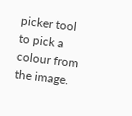picker tool to pick a colour from the image.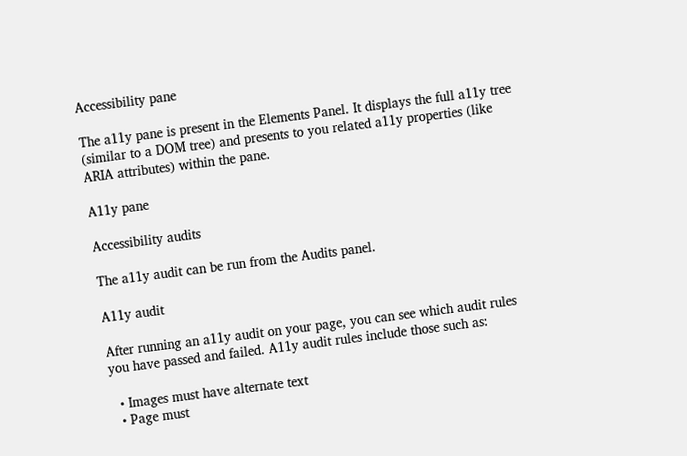Accessibility pane

The a11y pane is present in the Elements Panel. It displays the full a11y tree (similar to a DOM tree) and presents to you related a11y properties (like ARIA attributes) within the pane.

A11y pane

Accessibility audits

The a11y audit can be run from the Audits panel.

A11y audit

After running an a11y audit on your page, you can see which audit rules you have passed and failed. A11y audit rules include those such as:

  • Images must have alternate text
  • Page must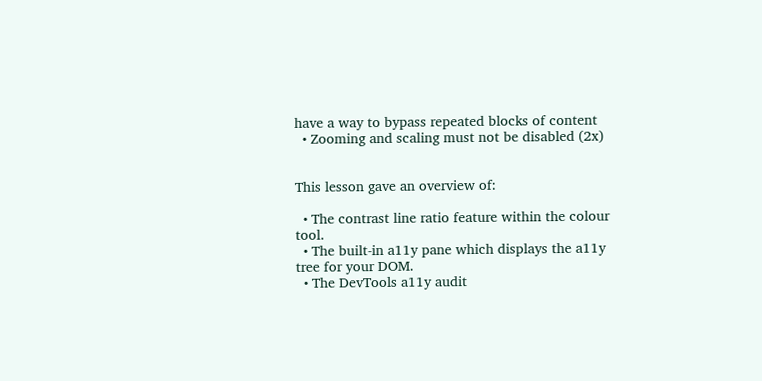have a way to bypass repeated blocks of content
  • Zooming and scaling must not be disabled (2x)


This lesson gave an overview of:

  • The contrast line ratio feature within the colour tool.
  • The built-in a11y pane which displays the a11y tree for your DOM.
  • The DevTools a11y audit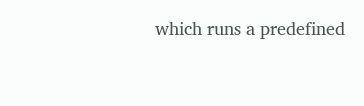which runs a predefined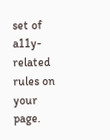set of a11y-related rules on your page.